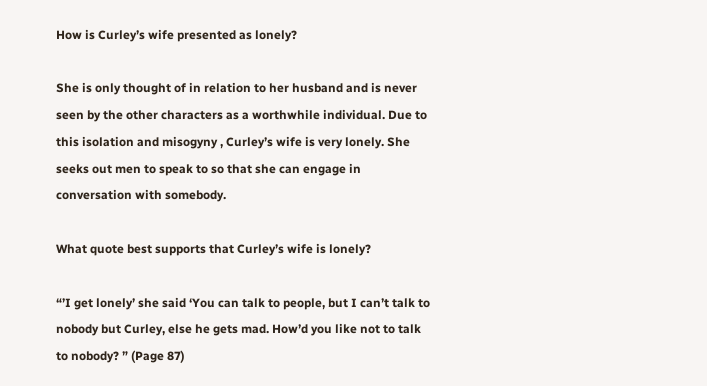How is Curley’s wife presented as lonely?

She is only thought of in relation to her husband and is never seen by the other characters as a worthwhile individual. Due to this isolation and misogyny , Curley’s wife is very lonely. She seeks out men to speak to so that she can engage in conversation with somebody.

What quote best supports that Curley’s wife is lonely?

“’I get lonely’ she said ‘You can talk to people, but I can’t talk to nobody but Curley, else he gets mad. How’d you like not to talk to nobody? ” (Page 87)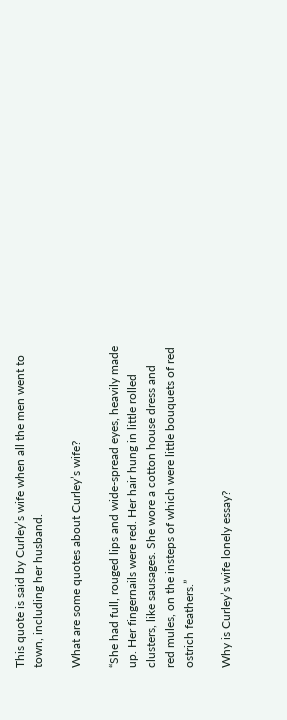This quote is said by Curley’s wife when all the men went to town, including her husband.

What are some quotes about Curley’s wife?

“She had full, rouged lips and wide-spread eyes, heavily made up. Her fingernails were red. Her hair hung in little rolled clusters, like sausages. She wore a cotton house dress and red mules, on the insteps of which were little bouquets of red ostrich feathers.”

Why is Curley’s wife lonely essay?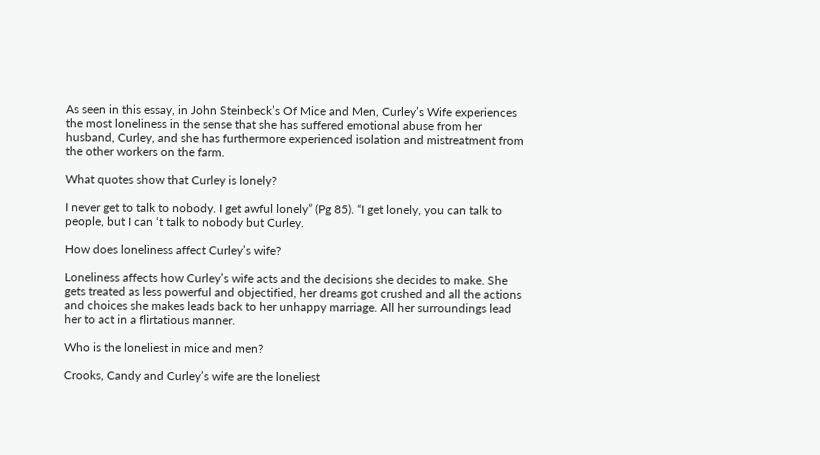As seen in this essay, in John Steinbeck’s Of Mice and Men, Curley’s Wife experiences the most loneliness in the sense that she has suffered emotional abuse from her husband, Curley, and she has furthermore experienced isolation and mistreatment from the other workers on the farm.

What quotes show that Curley is lonely?

I never get to talk to nobody. I get awful lonely” (Pg 85). “I get lonely, you can talk to people, but I can ‘t talk to nobody but Curley.

How does loneliness affect Curley’s wife?

Loneliness affects how Curley’s wife acts and the decisions she decides to make. She gets treated as less powerful and objectified, her dreams got crushed and all the actions and choices she makes leads back to her unhappy marriage. All her surroundings lead her to act in a flirtatious manner.

Who is the loneliest in mice and men?

Crooks, Candy and Curley’s wife are the loneliest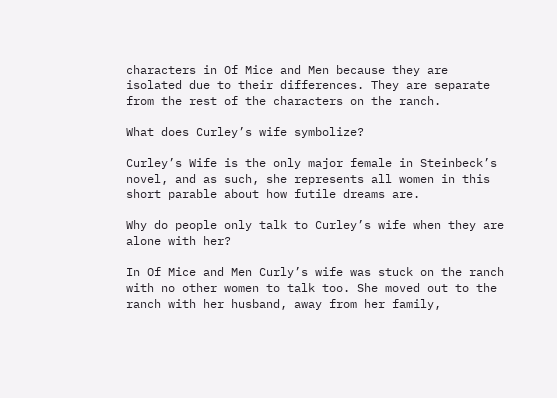characters in Of Mice and Men because they are isolated due to their differences. They are separate from the rest of the characters on the ranch.

What does Curley’s wife symbolize?

Curley’s Wife is the only major female in Steinbeck’s novel, and as such, she represents all women in this short parable about how futile dreams are.

Why do people only talk to Curley’s wife when they are alone with her?

In Of Mice and Men Curly’s wife was stuck on the ranch with no other women to talk too. She moved out to the ranch with her husband, away from her family,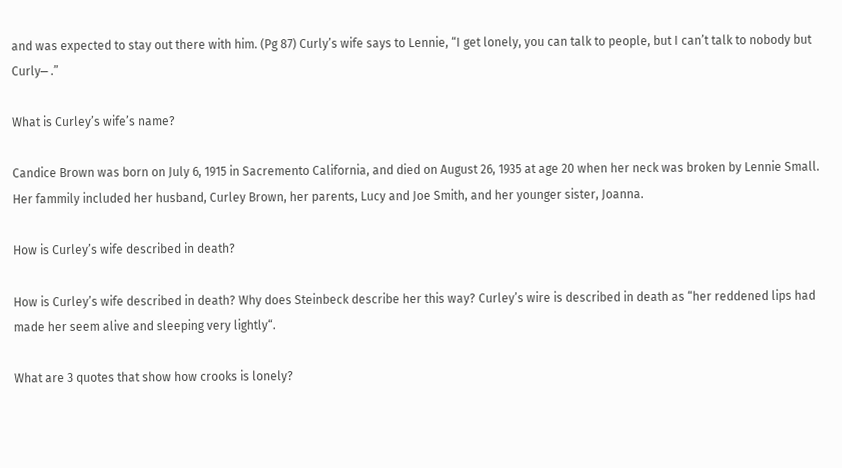and was expected to stay out there with him. (Pg 87) Curly’s wife says to Lennie, “I get lonely, you can talk to people, but I can’t talk to nobody but Curly⎯ .”

What is Curley’s wife’s name?

Candice Brown was born on July 6, 1915 in Sacremento California, and died on August 26, 1935 at age 20 when her neck was broken by Lennie Small. Her fammily included her husband, Curley Brown, her parents, Lucy and Joe Smith, and her younger sister, Joanna.

How is Curley’s wife described in death?

How is Curley’s wife described in death? Why does Steinbeck describe her this way? Curley’s wire is described in death as “her reddened lips had made her seem alive and sleeping very lightly“.

What are 3 quotes that show how crooks is lonely?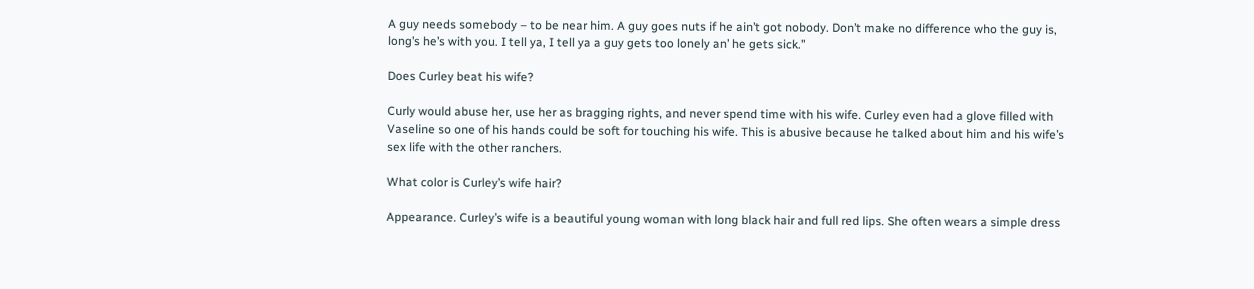A guy needs somebody – to be near him. A guy goes nuts if he ain’t got nobody. Don’t make no difference who the guy is, long’s he’s with you. I tell ya, I tell ya a guy gets too lonely an’ he gets sick.”

Does Curley beat his wife?

Curly would abuse her, use her as bragging rights, and never spend time with his wife. Curley even had a glove filled with Vaseline so one of his hands could be soft for touching his wife. This is abusive because he talked about him and his wife’s sex life with the other ranchers.

What color is Curley’s wife hair?

Appearance. Curley’s wife is a beautiful young woman with long black hair and full red lips. She often wears a simple dress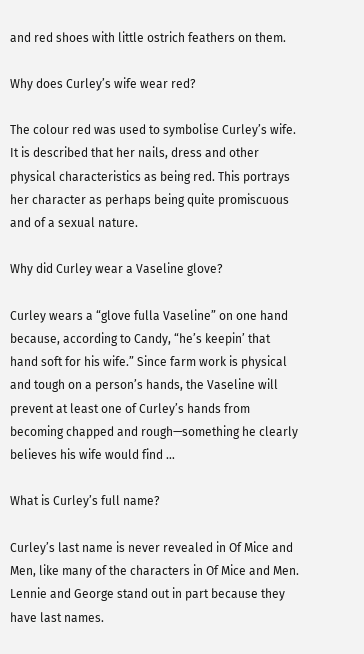and red shoes with little ostrich feathers on them.

Why does Curley’s wife wear red?

The colour red was used to symbolise Curley’s wife. It is described that her nails, dress and other physical characteristics as being red. This portrays her character as perhaps being quite promiscuous and of a sexual nature.

Why did Curley wear a Vaseline glove?

Curley wears a “glove fulla Vaseline” on one hand because, according to Candy, “he’s keepin’ that hand soft for his wife.” Since farm work is physical and tough on a person’s hands, the Vaseline will prevent at least one of Curley’s hands from becoming chapped and rough—something he clearly believes his wife would find …

What is Curley’s full name?

Curley’s last name is never revealed in Of Mice and Men, like many of the characters in Of Mice and Men. Lennie and George stand out in part because they have last names.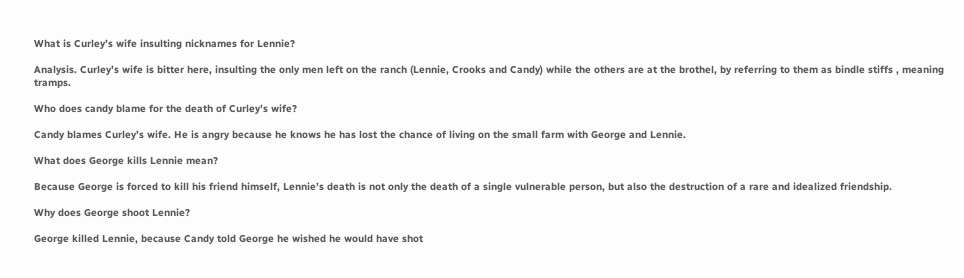What is Curley’s wife insulting nicknames for Lennie?

Analysis. Curley’s wife is bitter here, insulting the only men left on the ranch (Lennie, Crooks and Candy) while the others are at the brothel, by referring to them as bindle stiffs , meaning tramps.

Who does candy blame for the death of Curley’s wife?

Candy blames Curley’s wife. He is angry because he knows he has lost the chance of living on the small farm with George and Lennie.

What does George kills Lennie mean?

Because George is forced to kill his friend himself, Lennie’s death is not only the death of a single vulnerable person, but also the destruction of a rare and idealized friendship.

Why does George shoot Lennie?

George killed Lennie, because Candy told George he wished he would have shot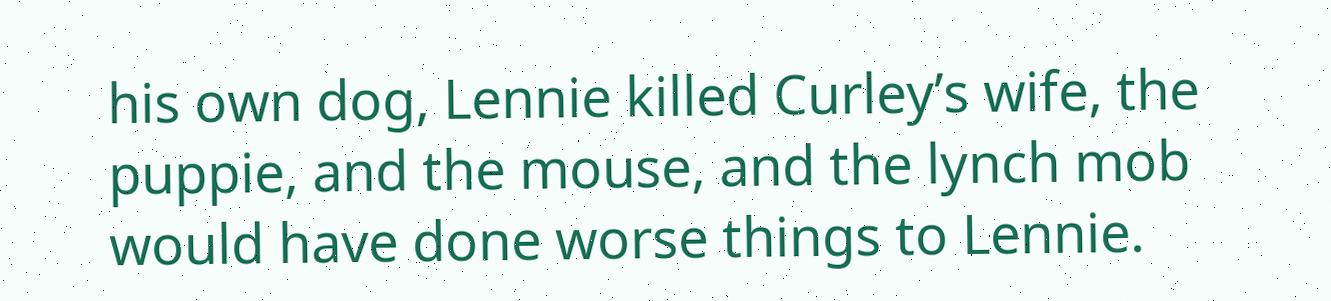his own dog, Lennie killed Curley’s wife, the puppie, and the mouse, and the lynch mob would have done worse things to Lennie.